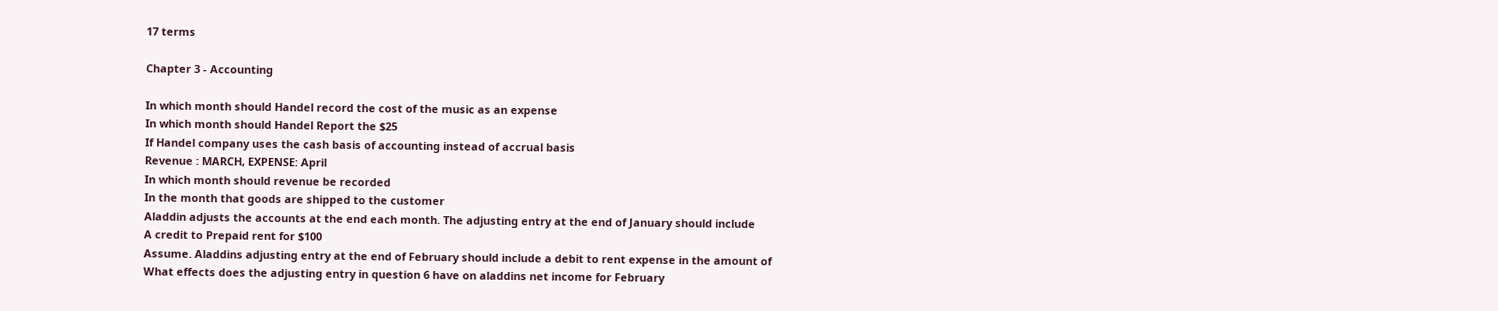17 terms

Chapter 3 - Accounting

In which month should Handel record the cost of the music as an expense
In which month should Handel Report the $25
If Handel company uses the cash basis of accounting instead of accrual basis
Revenue : MARCH, EXPENSE: April
In which month should revenue be recorded
In the month that goods are shipped to the customer
Aladdin adjusts the accounts at the end each month. The adjusting entry at the end of January should include
A credit to Prepaid rent for $100
Assume. Aladdins adjusting entry at the end of February should include a debit to rent expense in the amount of
What effects does the adjusting entry in question 6 have on aladdins net income for February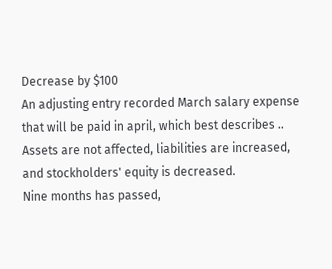Decrease by $100
An adjusting entry recorded March salary expense that will be paid in april, which best describes ..
Assets are not affected, liabilities are increased, and stockholders' equity is decreased.
Nine months has passed,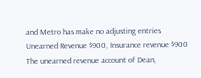and Metro has make no adjusting entries
Unearned Revenue $900, Insurance revenue $900
The unearned revenue account of Dean,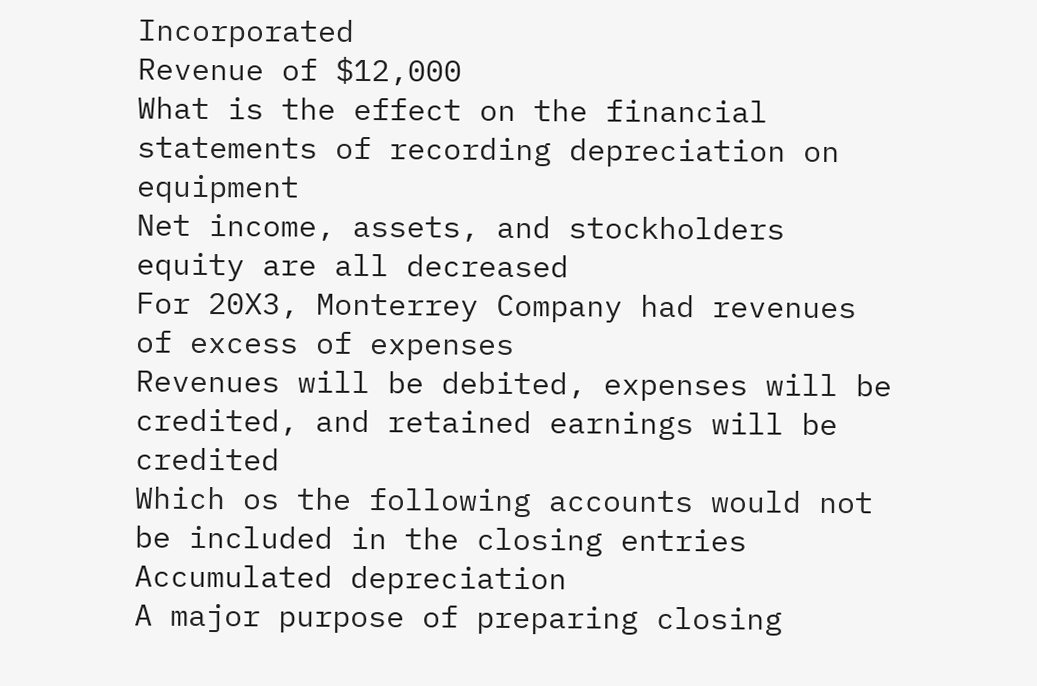Incorporated
Revenue of $12,000
What is the effect on the financial statements of recording depreciation on equipment
Net income, assets, and stockholders equity are all decreased
For 20X3, Monterrey Company had revenues of excess of expenses
Revenues will be debited, expenses will be credited, and retained earnings will be credited
Which os the following accounts would not be included in the closing entries
Accumulated depreciation
A major purpose of preparing closing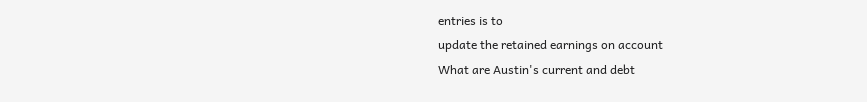entries is to
update the retained earnings on account
What are Austin's current and debt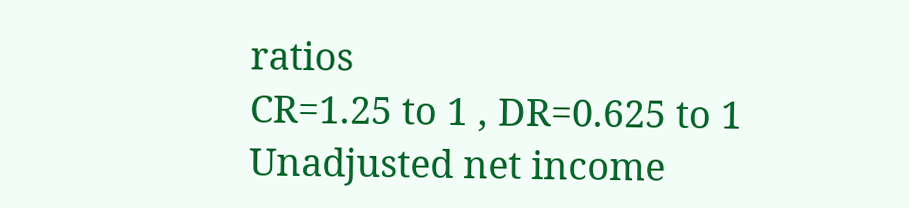ratios
CR=1.25 to 1 , DR=0.625 to 1
Unadjusted net income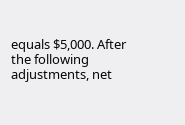equals $5,000. After the following adjustments, net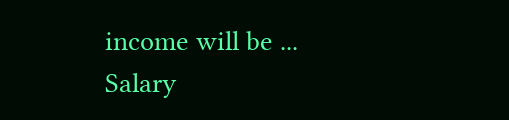income will be ...
Salary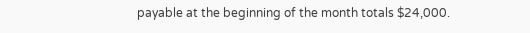payable at the beginning of the month totals $24,000.